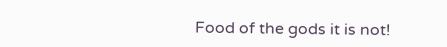Food of the gods it is not!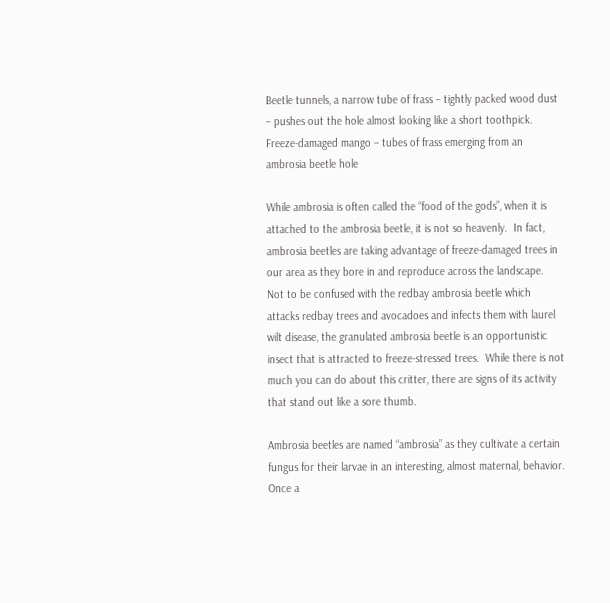Beetle tunnels, a narrow tube of frass – tightly packed wood dust – pushes out the hole almost looking like a short toothpick.
Freeze-damaged mango – tubes of frass emerging from an ambrosia beetle hole

While ambrosia is often called the “food of the gods”, when it is attached to the ambrosia beetle, it is not so heavenly.  In fact, ambrosia beetles are taking advantage of freeze-damaged trees in our area as they bore in and reproduce across the landscape.  Not to be confused with the redbay ambrosia beetle which attacks redbay trees and avocadoes and infects them with laurel wilt disease, the granulated ambrosia beetle is an opportunistic insect that is attracted to freeze-stressed trees.  While there is not much you can do about this critter, there are signs of its activity that stand out like a sore thumb.

Ambrosia beetles are named “ambrosia” as they cultivate a certain fungus for their larvae in an interesting, almost maternal, behavior.  Once a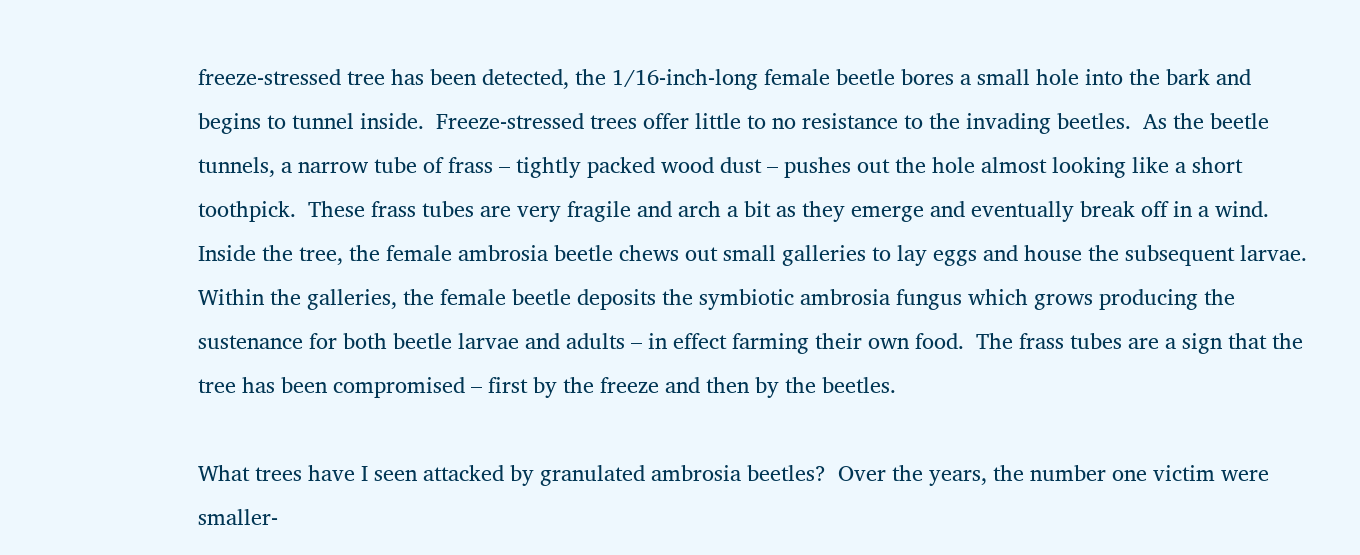freeze-stressed tree has been detected, the 1/16-inch-long female beetle bores a small hole into the bark and begins to tunnel inside.  Freeze-stressed trees offer little to no resistance to the invading beetles.  As the beetle tunnels, a narrow tube of frass – tightly packed wood dust – pushes out the hole almost looking like a short toothpick.  These frass tubes are very fragile and arch a bit as they emerge and eventually break off in a wind.  Inside the tree, the female ambrosia beetle chews out small galleries to lay eggs and house the subsequent larvae.  Within the galleries, the female beetle deposits the symbiotic ambrosia fungus which grows producing the sustenance for both beetle larvae and adults – in effect farming their own food.  The frass tubes are a sign that the tree has been compromised – first by the freeze and then by the beetles.

What trees have I seen attacked by granulated ambrosia beetles?  Over the years, the number one victim were smaller-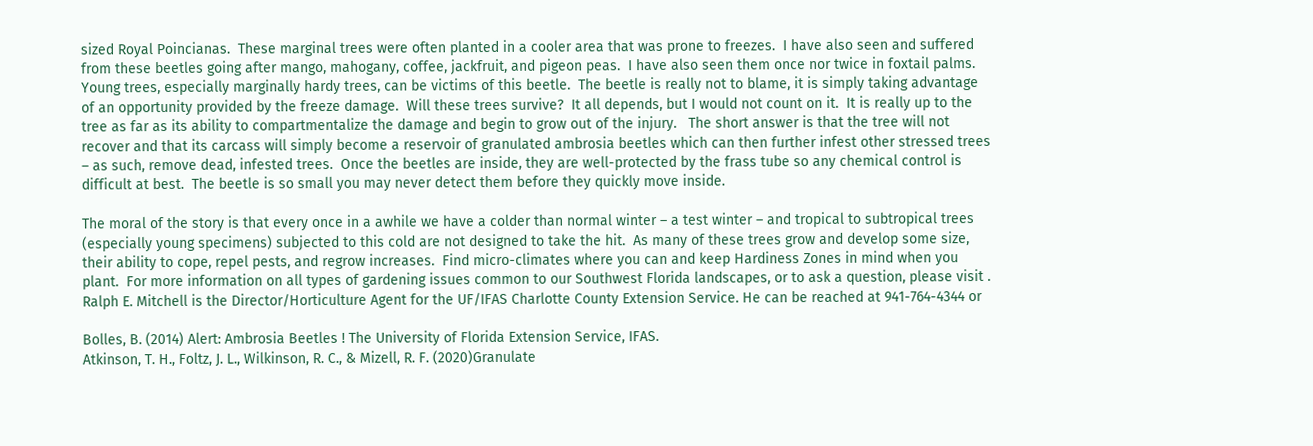sized Royal Poincianas.  These marginal trees were often planted in a cooler area that was prone to freezes.  I have also seen and suffered from these beetles going after mango, mahogany, coffee, jackfruit, and pigeon peas.  I have also seen them once nor twice in foxtail palms.  Young trees, especially marginally hardy trees, can be victims of this beetle.  The beetle is really not to blame, it is simply taking advantage of an opportunity provided by the freeze damage.  Will these trees survive?  It all depends, but I would not count on it.  It is really up to the tree as far as its ability to compartmentalize the damage and begin to grow out of the injury.   The short answer is that the tree will not recover and that its carcass will simply become a reservoir of granulated ambrosia beetles which can then further infest other stressed trees – as such, remove dead, infested trees.  Once the beetles are inside, they are well-protected by the frass tube so any chemical control is difficult at best.  The beetle is so small you may never detect them before they quickly move inside.

The moral of the story is that every once in a awhile we have a colder than normal winter – a test winter – and tropical to subtropical trees (especially young specimens) subjected to this cold are not designed to take the hit.  As many of these trees grow and develop some size, their ability to cope, repel pests, and regrow increases.  Find micro-climates where you can and keep Hardiness Zones in mind when you plant.  For more information on all types of gardening issues common to our Southwest Florida landscapes, or to ask a question, please visit .   Ralph E. Mitchell is the Director/Horticulture Agent for the UF/IFAS Charlotte County Extension Service. He can be reached at 941-764-4344 or

Bolles, B. (2014) Alert: Ambrosia Beetles ! The University of Florida Extension Service, IFAS.
Atkinson, T. H., Foltz, J. L., Wilkinson, R. C., & Mizell, R. F. (2020)Granulate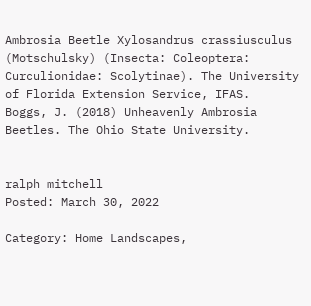Ambrosia Beetle Xylosandrus crassiusculus (Motschulsky) (Insecta: Coleoptera: Curculionidae: Scolytinae). The University of Florida Extension Service, IFAS.
Boggs, J. (2018) Unheavenly Ambrosia Beetles. The Ohio State University.


ralph mitchell
Posted: March 30, 2022

Category: Home Landscapes,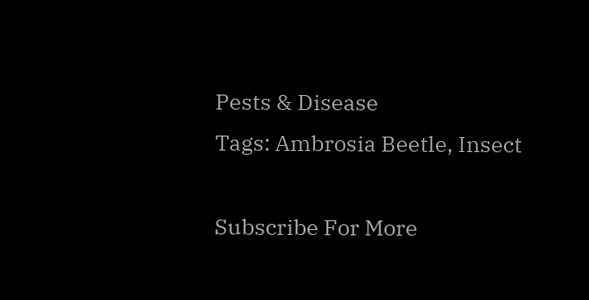Pests & Disease
Tags: Ambrosia Beetle, Insect

Subscribe For More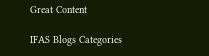Great Content

IFAS Blogs Categories